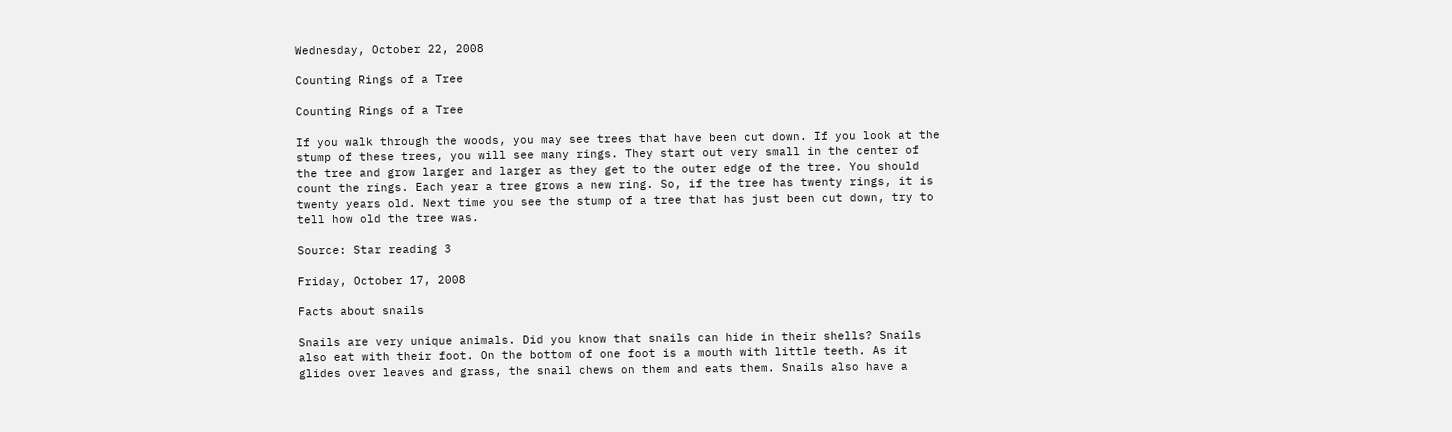Wednesday, October 22, 2008

Counting Rings of a Tree

Counting Rings of a Tree

If you walk through the woods, you may see trees that have been cut down. If you look at the stump of these trees, you will see many rings. They start out very small in the center of the tree and grow larger and larger as they get to the outer edge of the tree. You should count the rings. Each year a tree grows a new ring. So, if the tree has twenty rings, it is twenty years old. Next time you see the stump of a tree that has just been cut down, try to tell how old the tree was.

Source: Star reading 3

Friday, October 17, 2008

Facts about snails

Snails are very unique animals. Did you know that snails can hide in their shells? Snails also eat with their foot. On the bottom of one foot is a mouth with little teeth. As it glides over leaves and grass, the snail chews on them and eats them. Snails also have a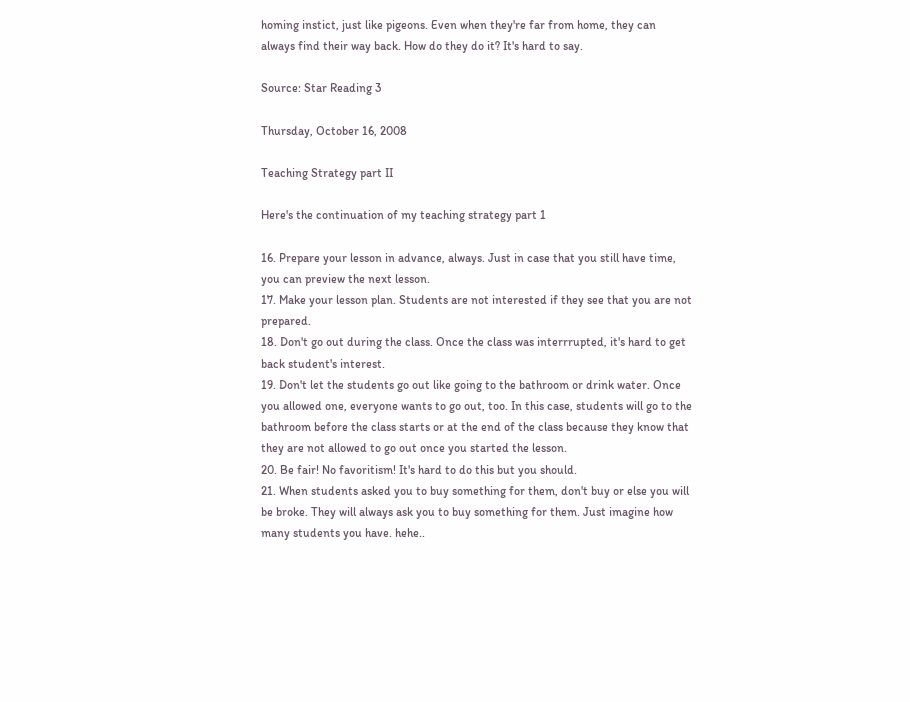homing instict, just like pigeons. Even when they're far from home, they can always find their way back. How do they do it? It's hard to say.

Source: Star Reading 3

Thursday, October 16, 2008

Teaching Strategy part II

Here's the continuation of my teaching strategy part 1

16. Prepare your lesson in advance, always. Just in case that you still have time, you can preview the next lesson.
17. Make your lesson plan. Students are not interested if they see that you are not prepared.
18. Don't go out during the class. Once the class was interrrupted, it's hard to get back student's interest.
19. Don't let the students go out like going to the bathroom or drink water. Once you allowed one, everyone wants to go out, too. In this case, students will go to the bathroom before the class starts or at the end of the class because they know that they are not allowed to go out once you started the lesson.
20. Be fair! No favoritism! It's hard to do this but you should.
21. When students asked you to buy something for them, don't buy or else you will be broke. They will always ask you to buy something for them. Just imagine how many students you have. hehe..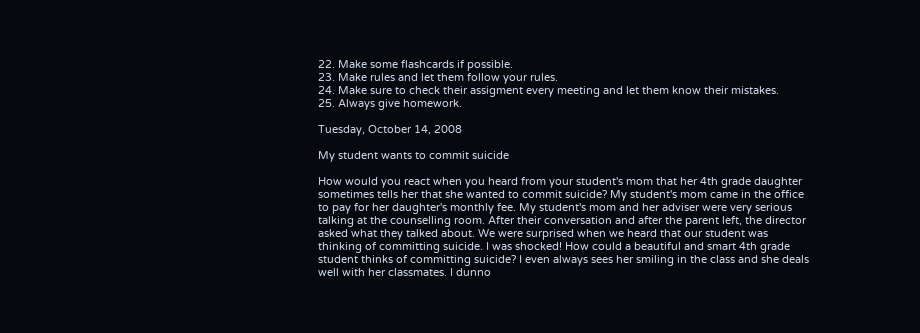22. Make some flashcards if possible.
23. Make rules and let them follow your rules.
24. Make sure to check their assigment every meeting and let them know their mistakes.
25. Always give homework.

Tuesday, October 14, 2008

My student wants to commit suicide

How would you react when you heard from your student's mom that her 4th grade daughter sometimes tells her that she wanted to commit suicide? My student's mom came in the office to pay for her daughter's monthly fee. My student's mom and her adviser were very serious talking at the counselling room. After their conversation and after the parent left, the director asked what they talked about. We were surprised when we heard that our student was thinking of committing suicide. I was shocked! How could a beautiful and smart 4th grade student thinks of committing suicide? I even always sees her smiling in the class and she deals well with her classmates. I dunno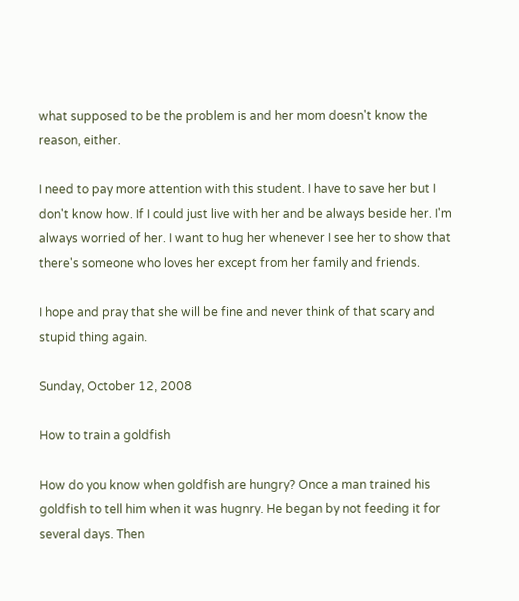what supposed to be the problem is and her mom doesn't know the reason, either.

I need to pay more attention with this student. I have to save her but I don't know how. If I could just live with her and be always beside her. I'm always worried of her. I want to hug her whenever I see her to show that there's someone who loves her except from her family and friends.

I hope and pray that she will be fine and never think of that scary and stupid thing again.

Sunday, October 12, 2008

How to train a goldfish

How do you know when goldfish are hungry? Once a man trained his goldfish to tell him when it was hugnry. He began by not feeding it for several days. Then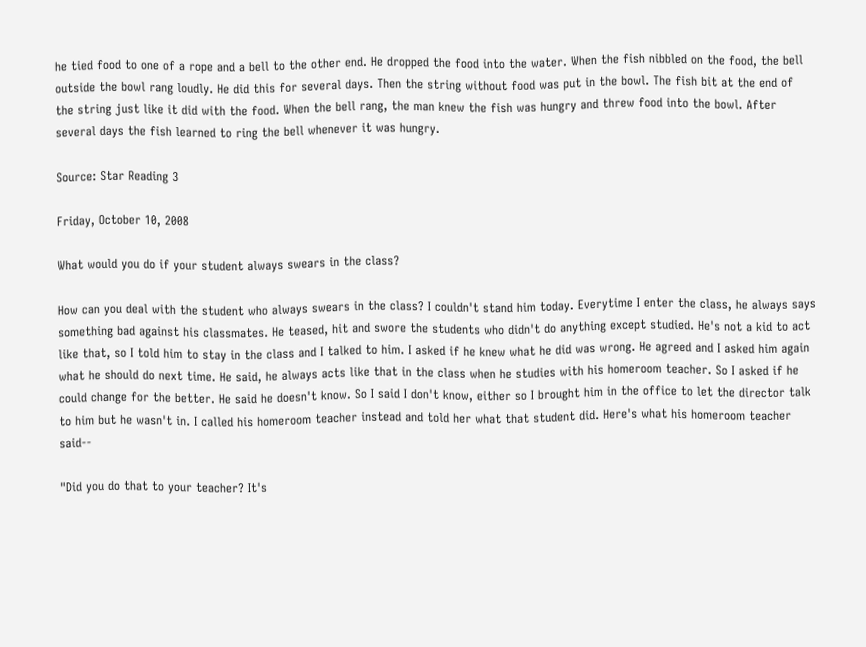he tied food to one of a rope and a bell to the other end. He dropped the food into the water. When the fish nibbled on the food, the bell outside the bowl rang loudly. He did this for several days. Then the string without food was put in the bowl. The fish bit at the end of the string just like it did with the food. When the bell rang, the man knew the fish was hungry and threw food into the bowl. After several days the fish learned to ring the bell whenever it was hungry.

Source: Star Reading 3

Friday, October 10, 2008

What would you do if your student always swears in the class?

How can you deal with the student who always swears in the class? I couldn't stand him today. Everytime I enter the class, he always says something bad against his classmates. He teased, hit and swore the students who didn't do anything except studied. He's not a kid to act like that, so I told him to stay in the class and I talked to him. I asked if he knew what he did was wrong. He agreed and I asked him again what he should do next time. He said, he always acts like that in the class when he studies with his homeroom teacher. So I asked if he could change for the better. He said he doesn't know. So I said I don't know, either so I brought him in the office to let the director talk to him but he wasn't in. I called his homeroom teacher instead and told her what that student did. Here's what his homeroom teacher said--

"Did you do that to your teacher? It's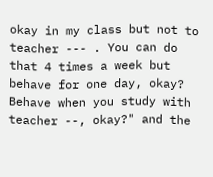okay in my class but not to teacher --- . You can do that 4 times a week but behave for one day, okay? Behave when you study with teacher --, okay?" and the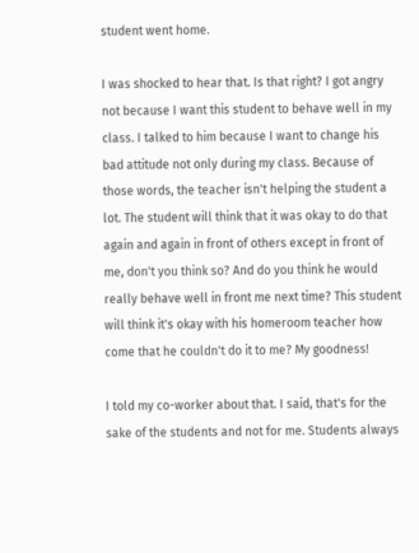student went home.

I was shocked to hear that. Is that right? I got angry not because I want this student to behave well in my class. I talked to him because I want to change his bad attitude not only during my class. Because of those words, the teacher isn't helping the student a lot. The student will think that it was okay to do that again and again in front of others except in front of me, don't you think so? And do you think he would really behave well in front me next time? This student will think it's okay with his homeroom teacher how come that he couldn't do it to me? My goodness!

I told my co-worker about that. I said, that's for the sake of the students and not for me. Students always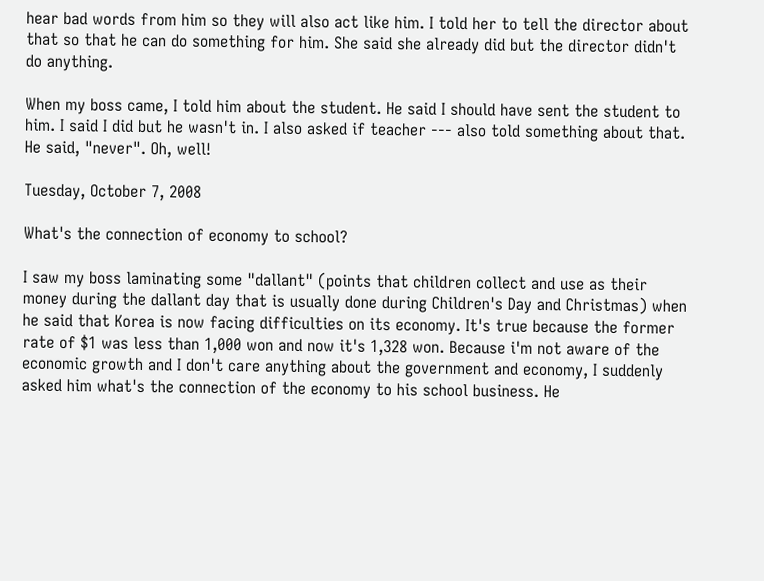hear bad words from him so they will also act like him. I told her to tell the director about that so that he can do something for him. She said she already did but the director didn't do anything.

When my boss came, I told him about the student. He said I should have sent the student to him. I said I did but he wasn't in. I also asked if teacher --- also told something about that. He said, "never". Oh, well!

Tuesday, October 7, 2008

What's the connection of economy to school?

I saw my boss laminating some "dallant" (points that children collect and use as their money during the dallant day that is usually done during Children's Day and Christmas) when he said that Korea is now facing difficulties on its economy. It's true because the former rate of $1 was less than 1,000 won and now it's 1,328 won. Because i'm not aware of the economic growth and I don't care anything about the government and economy, I suddenly asked him what's the connection of the economy to his school business. He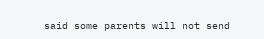said some parents will not send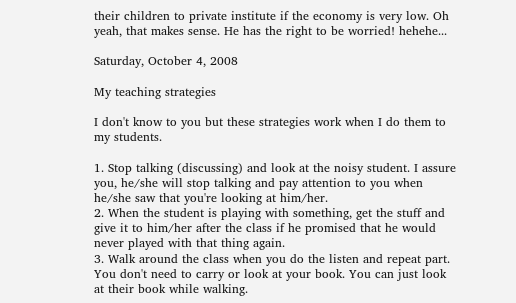their children to private institute if the economy is very low. Oh yeah, that makes sense. He has the right to be worried! hehehe...

Saturday, October 4, 2008

My teaching strategies

I don't know to you but these strategies work when I do them to my students.

1. Stop talking (discussing) and look at the noisy student. I assure you, he/she will stop talking and pay attention to you when he/she saw that you're looking at him/her.
2. When the student is playing with something, get the stuff and give it to him/her after the class if he promised that he would never played with that thing again.
3. Walk around the class when you do the listen and repeat part. You don't need to carry or look at your book. You can just look at their book while walking.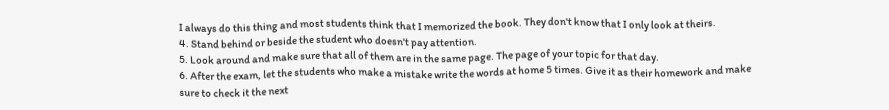I always do this thing and most students think that I memorized the book. They don't know that I only look at theirs.
4. Stand behind or beside the student who doesn't pay attention.
5. Look around and make sure that all of them are in the same page. The page of your topic for that day.
6. After the exam, let the students who make a mistake write the words at home 5 times. Give it as their homework and make sure to check it the next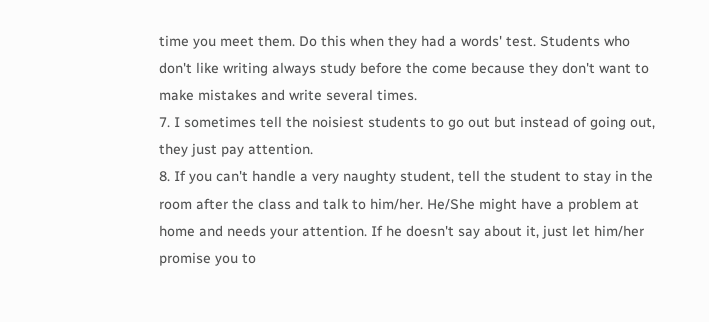time you meet them. Do this when they had a words' test. Students who don't like writing always study before the come because they don't want to make mistakes and write several times.
7. I sometimes tell the noisiest students to go out but instead of going out, they just pay attention.
8. If you can't handle a very naughty student, tell the student to stay in the room after the class and talk to him/her. He/She might have a problem at home and needs your attention. If he doesn't say about it, just let him/her promise you to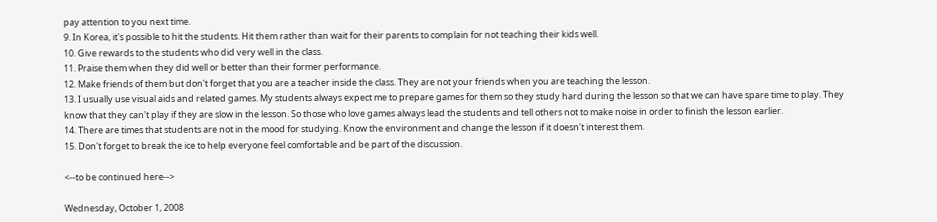pay attention to you next time.
9. In Korea, it's possible to hit the students. Hit them rather than wait for their parents to complain for not teaching their kids well.
10. Give rewards to the students who did very well in the class.
11. Praise them when they did well or better than their former performance.
12. Make friends of them but don't forget that you are a teacher inside the class. They are not your friends when you are teaching the lesson.
13. I usually use visual aids and related games. My students always expect me to prepare games for them so they study hard during the lesson so that we can have spare time to play. They know that they can't play if they are slow in the lesson. So those who love games always lead the students and tell others not to make noise in order to finish the lesson earlier.
14. There are times that students are not in the mood for studying. Know the environment and change the lesson if it doesn't interest them.
15. Don't forget to break the ice to help everyone feel comfortable and be part of the discussion.

<--to be continued here-->

Wednesday, October 1, 2008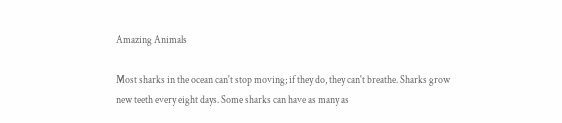Amazing Animals

Most sharks in the ocean can't stop moving; if they do, they can't breathe. Sharks grow new teeth every eight days. Some sharks can have as many as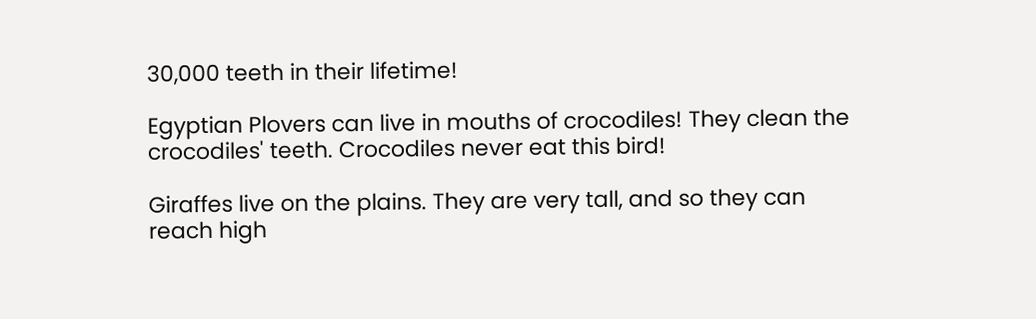30,000 teeth in their lifetime!

Egyptian Plovers can live in mouths of crocodiles! They clean the crocodiles' teeth. Crocodiles never eat this bird!

Giraffes live on the plains. They are very tall, and so they can reach high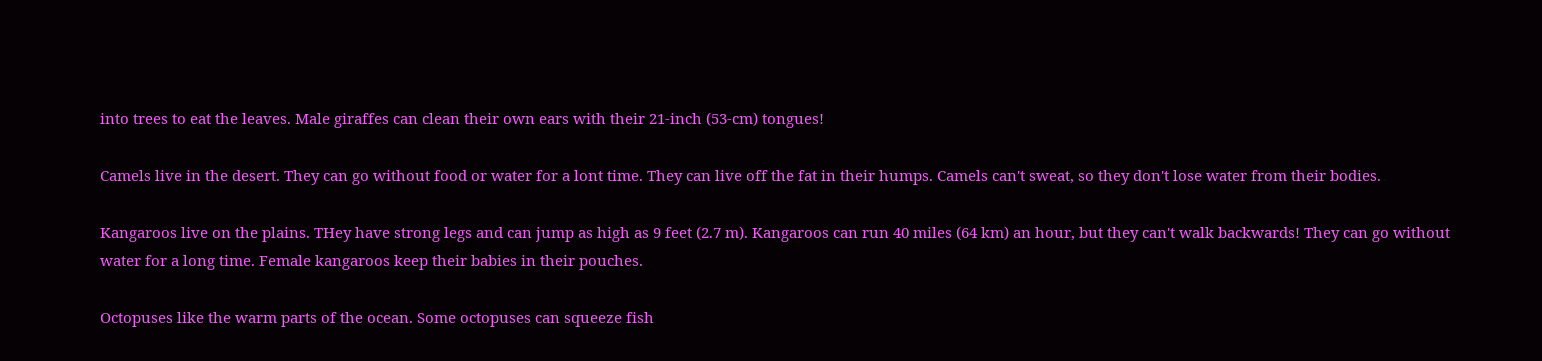into trees to eat the leaves. Male giraffes can clean their own ears with their 21-inch (53-cm) tongues!

Camels live in the desert. They can go without food or water for a lont time. They can live off the fat in their humps. Camels can't sweat, so they don't lose water from their bodies.

Kangaroos live on the plains. THey have strong legs and can jump as high as 9 feet (2.7 m). Kangaroos can run 40 miles (64 km) an hour, but they can't walk backwards! They can go without water for a long time. Female kangaroos keep their babies in their pouches.

Octopuses like the warm parts of the ocean. Some octopuses can squeeze fish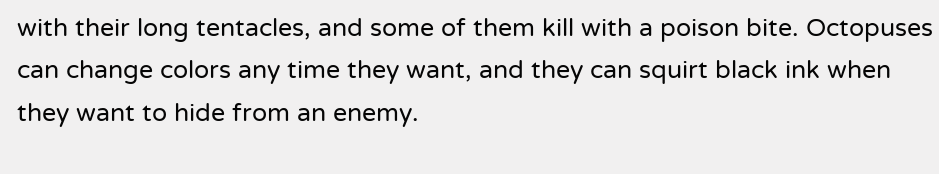with their long tentacles, and some of them kill with a poison bite. Octopuses can change colors any time they want, and they can squirt black ink when they want to hide from an enemy.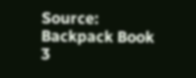Source: Backpack Book 3